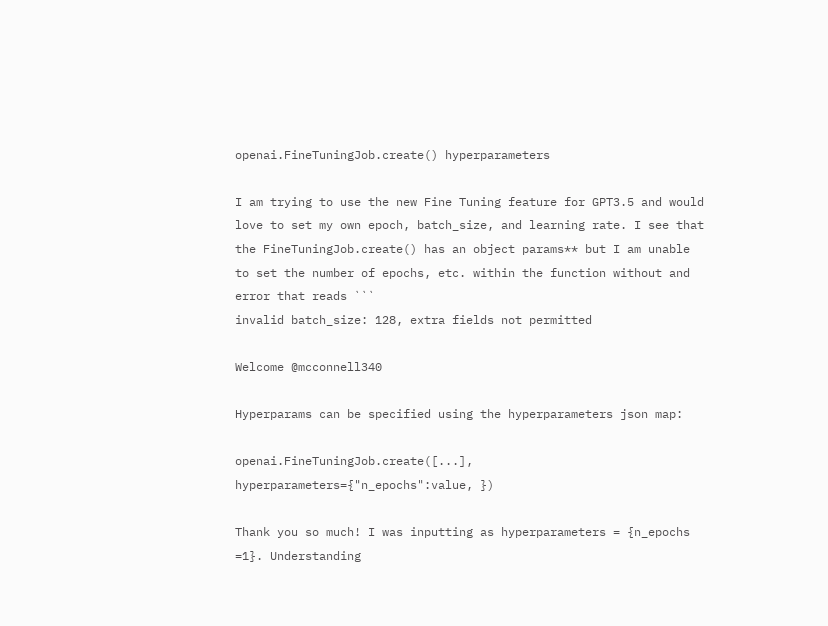openai.FineTuningJob.create() hyperparameters

I am trying to use the new Fine Tuning feature for GPT3.5 and would love to set my own epoch, batch_size, and learning rate. I see that the FineTuningJob.create() has an object params** but I am unable to set the number of epochs, etc. within the function without and error that reads ```
invalid batch_size: 128, extra fields not permitted

Welcome @mcconnell340

Hyperparams can be specified using the hyperparameters json map:

openai.FineTuningJob.create([...], hyperparameters={"n_epochs":value, })

Thank you so much! I was inputting as hyperparameters = {n_epochs =1}. Understanding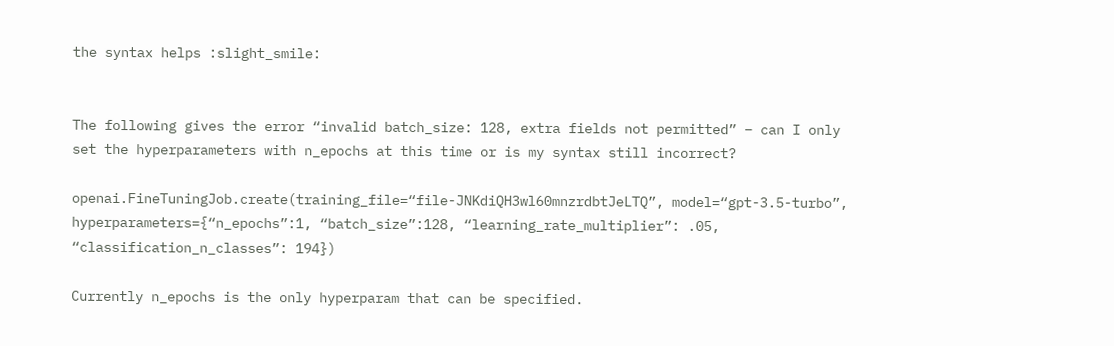the syntax helps :slight_smile:


The following gives the error “invalid batch_size: 128, extra fields not permitted” – can I only set the hyperparameters with n_epochs at this time or is my syntax still incorrect?

openai.FineTuningJob.create(training_file=“file-JNKdiQH3wl60mnzrdbtJeLTQ”, model=“gpt-3.5-turbo”, hyperparameters={“n_epochs”:1, “batch_size”:128, “learning_rate_multiplier”: .05, “classification_n_classes”: 194})

Currently n_epochs is the only hyperparam that can be specified.